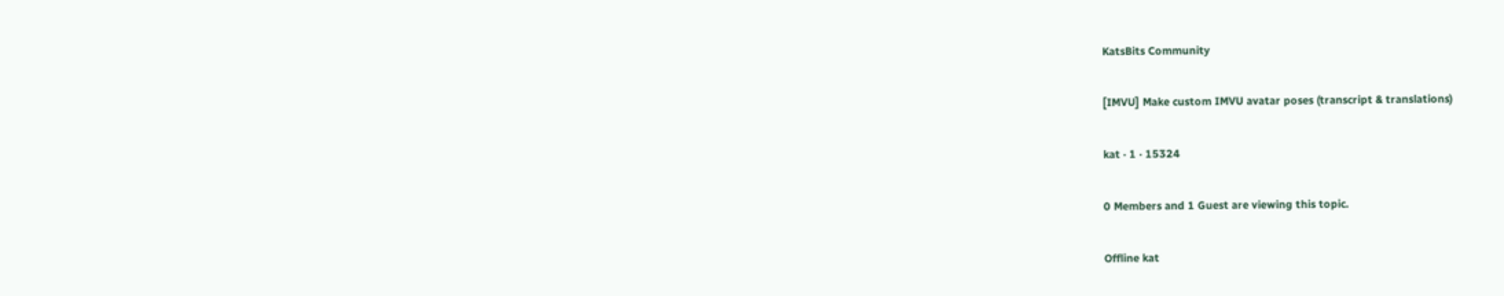KatsBits Community

[IMVU] Make custom IMVU avatar poses (transcript & translations)

kat · 1 · 15324

0 Members and 1 Guest are viewing this topic.

Offline kat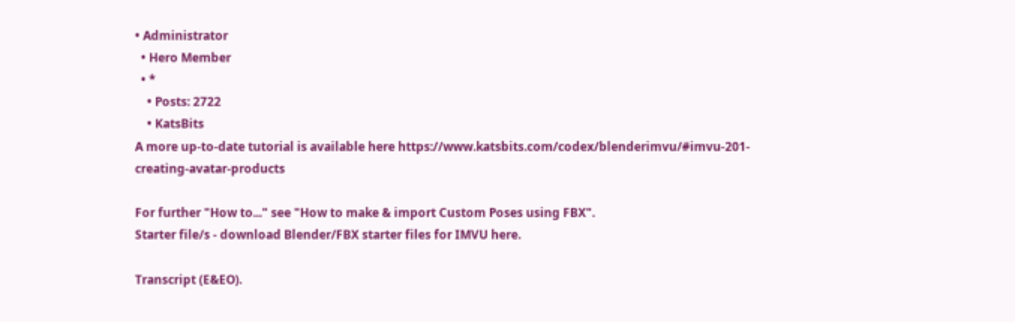• Administrator
  • Hero Member
  • *
    • Posts: 2722
    • KatsBits
A more up-to-date tutorial is available here https://www.katsbits.com/codex/blenderimvu/#imvu-201-creating-avatar-products

For further "How to..." see "How to make & import Custom Poses using FBX".
Starter file/s - download Blender/FBX starter files for IMVU here.

Transcript (E&EO).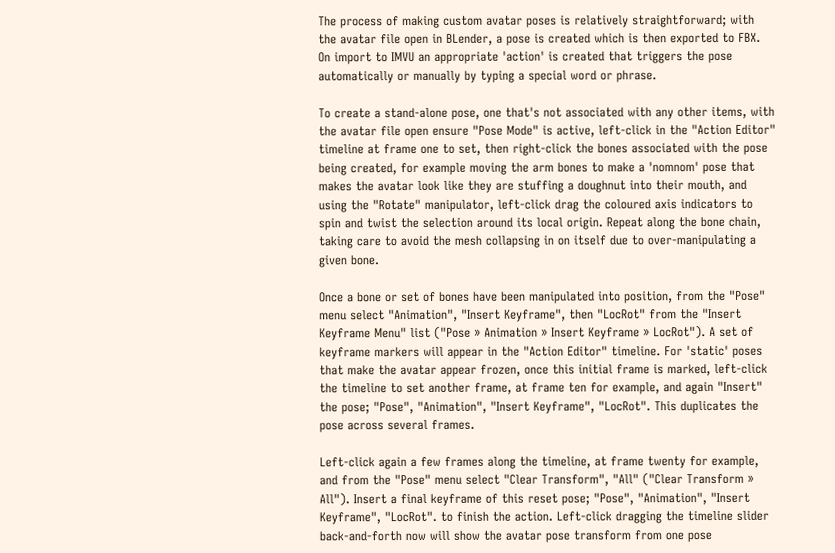The process of making custom avatar poses is relatively straightforward; with the avatar file open in BLender, a pose is created which is then exported to FBX. On import to IMVU an appropriate 'action' is created that triggers the pose automatically or manually by typing a special word or phrase.

To create a stand-alone pose, one that's not associated with any other items, with the avatar file open ensure "Pose Mode" is active, left-click in the "Action Editor" timeline at frame one to set, then right-click the bones associated with the pose being created, for example moving the arm bones to make a 'nomnom' pose that makes the avatar look like they are stuffing a doughnut into their mouth, and using the "Rotate" manipulator, left-click drag the coloured axis indicators to spin and twist the selection around its local origin. Repeat along the bone chain, taking care to avoid the mesh collapsing in on itself due to over-manipulating a given bone.

Once a bone or set of bones have been manipulated into position, from the "Pose" menu select "Animation", "Insert Keyframe", then "LocRot" from the "Insert Keyframe Menu" list ("Pose » Animation » Insert Keyframe » LocRot"). A set of keyframe markers will appear in the "Action Editor" timeline. For 'static' poses that make the avatar appear frozen, once this initial frame is marked, left-click the timeline to set another frame, at frame ten for example, and again "Insert" the pose; "Pose", "Animation", "Insert Keyframe", "LocRot". This duplicates the pose across several frames.

Left-click again a few frames along the timeline, at frame twenty for example, and from the "Pose" menu select "Clear Transform", "All" ("Clear Transform » All"). Insert a final keyframe of this reset pose; "Pose", "Animation", "Insert Keyframe", "LocRot". to finish the action. Left-click dragging the timeline slider back-and-forth now will show the avatar pose transform from one pose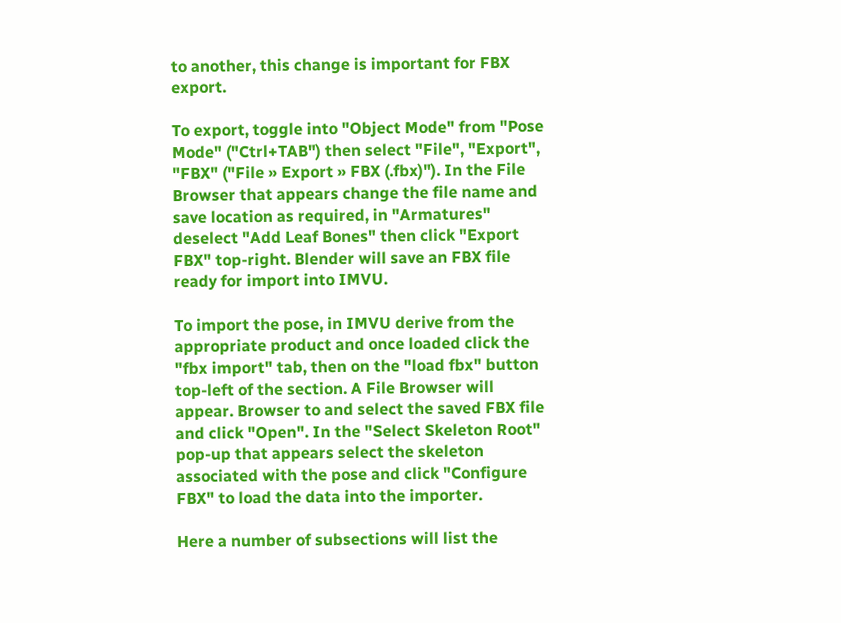to another, this change is important for FBX export.

To export, toggle into "Object Mode" from "Pose Mode" ("Ctrl+TAB") then select "File", "Export", "FBX" ("File » Export » FBX (.fbx)"). In the File Browser that appears change the file name and save location as required, in "Armatures" deselect "Add Leaf Bones" then click "Export FBX" top-right. Blender will save an FBX file ready for import into IMVU.

To import the pose, in IMVU derive from the appropriate product and once loaded click the "fbx import" tab, then on the "load fbx" button top-left of the section. A File Browser will appear. Browser to and select the saved FBX file and click "Open". In the "Select Skeleton Root" pop-up that appears select the skeleton associated with the pose and click "Configure FBX" to load the data into the importer.

Here a number of subsections will list the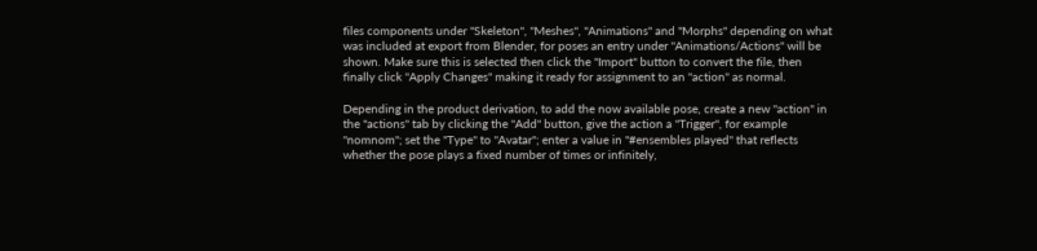files components under "Skeleton", "Meshes", "Animations" and "Morphs" depending on what was included at export from Blender, for poses an entry under "Animations/Actions" will be shown. Make sure this is selected then click the "Import" button to convert the file, then finally click "Apply Changes" making it ready for assignment to an "action" as normal.

Depending in the product derivation, to add the now available pose, create a new "action" in the "actions" tab by clicking the "Add" button, give the action a "Trigger", for example "nomnom"; set the "Type" to "Avatar"; enter a value in "#ensembles played" that reflects whether the pose plays a fixed number of times or infinitely,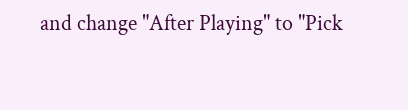and change "After Playing" to "Pick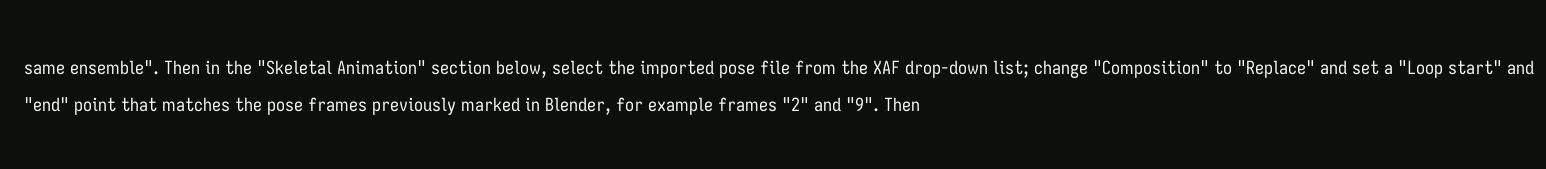same ensemble". Then in the "Skeletal Animation" section below, select the imported pose file from the XAF drop-down list; change "Composition" to "Replace" and set a "Loop start" and "end" point that matches the pose frames previously marked in Blender, for example frames "2" and "9". Then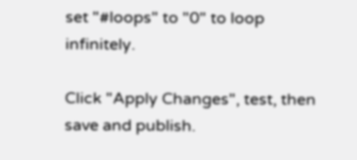set "#loops" to "0" to loop infinitely.

Click "Apply Changes", test, then save and publish.